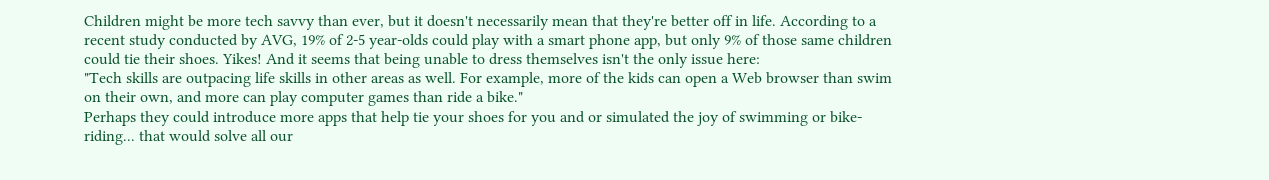Children might be more tech savvy than ever, but it doesn't necessarily mean that they're better off in life. According to a recent study conducted by AVG, 19% of 2-5 year-olds could play with a smart phone app, but only 9% of those same children could tie their shoes. Yikes! And it seems that being unable to dress themselves isn't the only issue here:
"Tech skills are outpacing life skills in other areas as well. For example, more of the kids can open a Web browser than swim on their own, and more can play computer games than ride a bike."
Perhaps they could introduce more apps that help tie your shoes for you and or simulated the joy of swimming or bike-riding... that would solve all our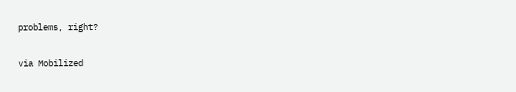problems, right?

via Mobilized